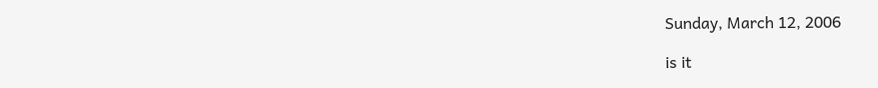Sunday, March 12, 2006

is it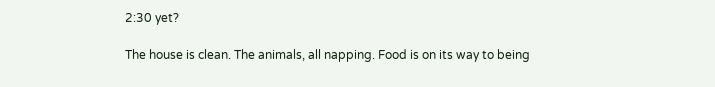2:30 yet?

The house is clean. The animals, all napping. Food is on its way to being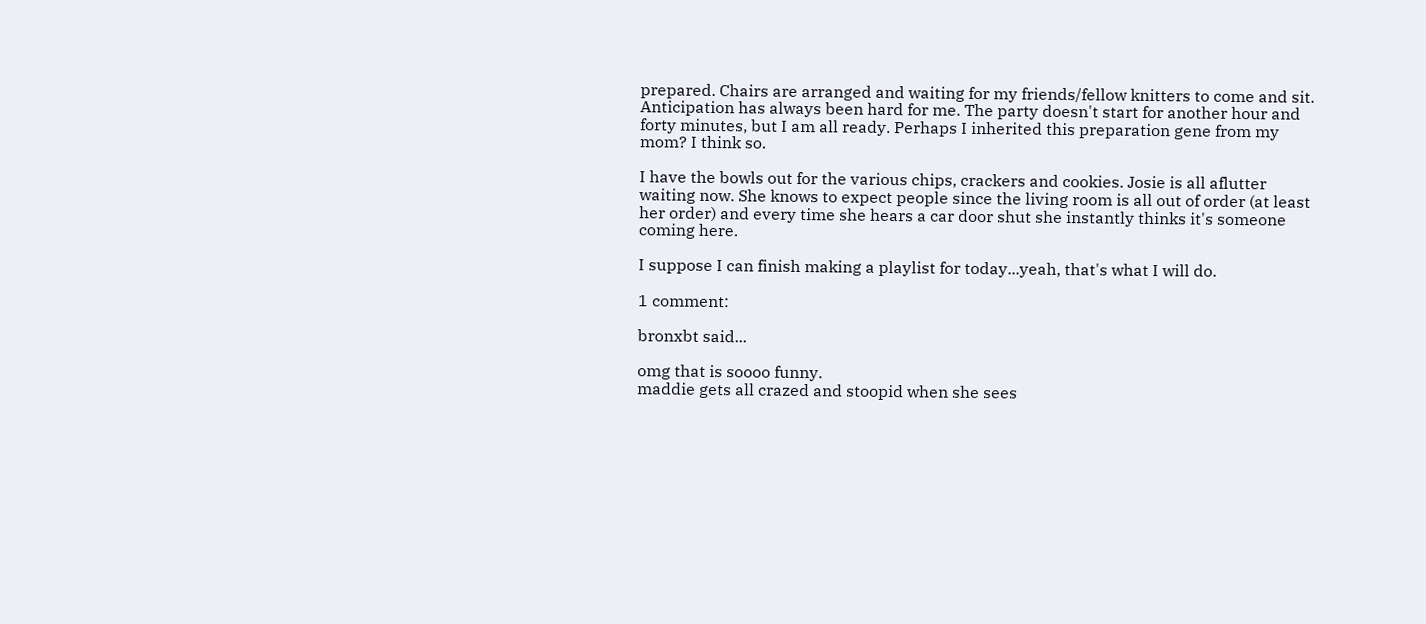prepared. Chairs are arranged and waiting for my friends/fellow knitters to come and sit. Anticipation has always been hard for me. The party doesn't start for another hour and forty minutes, but I am all ready. Perhaps I inherited this preparation gene from my mom? I think so.

I have the bowls out for the various chips, crackers and cookies. Josie is all aflutter waiting now. She knows to expect people since the living room is all out of order (at least her order) and every time she hears a car door shut she instantly thinks it's someone coming here.

I suppose I can finish making a playlist for today...yeah, that's what I will do.

1 comment:

bronxbt said...

omg that is soooo funny.
maddie gets all crazed and stoopid when she sees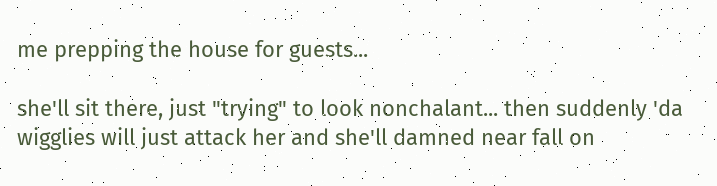me prepping the house for guests...

she'll sit there, just "trying" to look nonchalant... then suddenly 'da wigglies will just attack her and she'll damned near fall on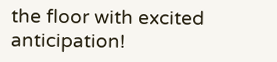the floor with excited anticipation!